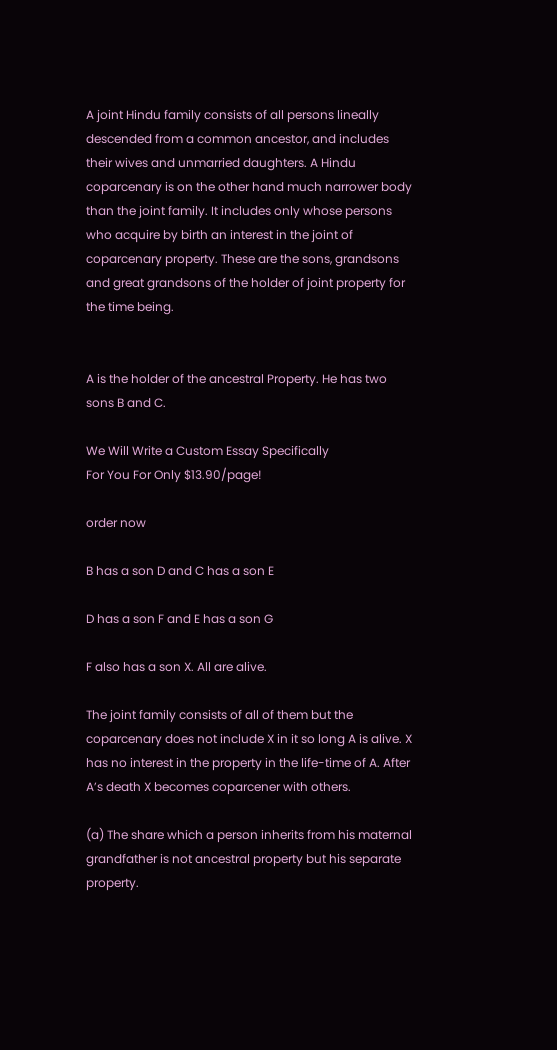A joint Hindu family consists of all persons lineally descended from a common ancestor, and includes their wives and unmarried daughters. A Hindu coparcenary is on the other hand much narrower body than the joint family. It includes only whose persons who acquire by birth an interest in the joint of coparcenary property. These are the sons, grandsons and great grandsons of the holder of joint property for the time being.


A is the holder of the ancestral Property. He has two sons B and C.

We Will Write a Custom Essay Specifically
For You For Only $13.90/page!

order now

B has a son D and C has a son E

D has a son F and E has a son G

F also has a son X. All are alive.

The joint family consists of all of them but the coparcenary does not include X in it so long A is alive. X has no interest in the property in the life-time of A. After A’s death X becomes coparcener with others.

(a) The share which a person inherits from his maternal grandfather is not ancestral property but his separate property.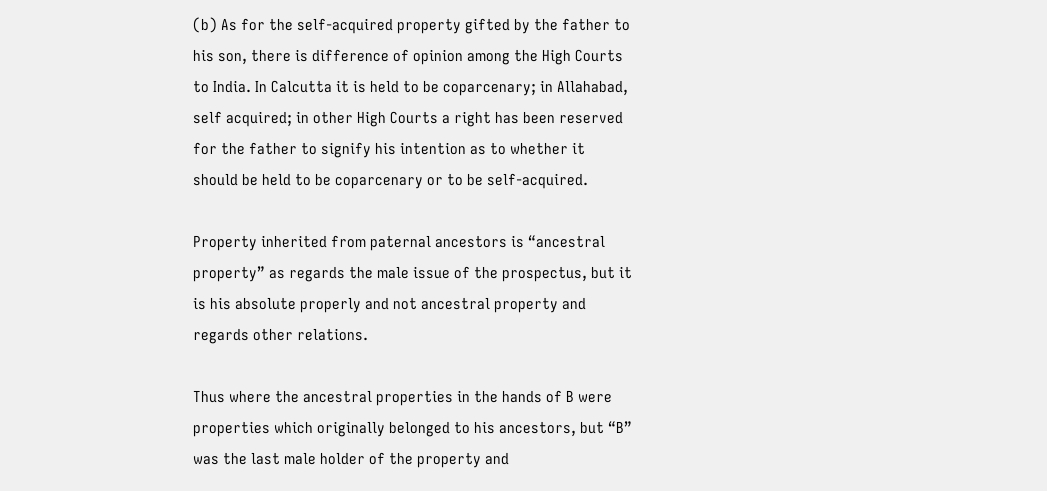(b) As for the self-acquired property gifted by the father to his son, there is difference of opinion among the High Courts to India. In Calcutta it is held to be coparcenary; in Allahabad, self acquired; in other High Courts a right has been reserved for the father to signify his intention as to whether it should be held to be coparcenary or to be self-acquired.

Property inherited from paternal ancestors is “ancestral property” as regards the male issue of the prospectus, but it is his absolute properly and not ancestral property and regards other relations.

Thus where the ancestral properties in the hands of B were properties which originally belonged to his ancestors, but “B” was the last male holder of the property and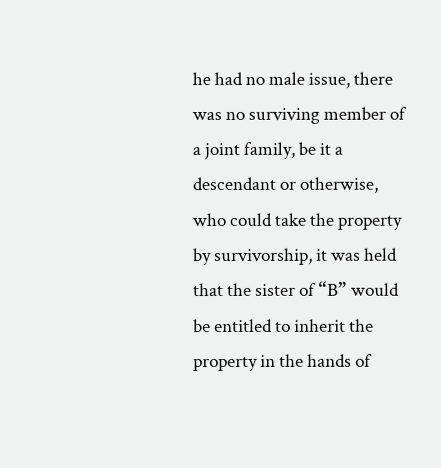he had no male issue, there was no surviving member of a joint family, be it a descendant or otherwise, who could take the property by survivorship, it was held that the sister of “B” would be entitled to inherit the property in the hands of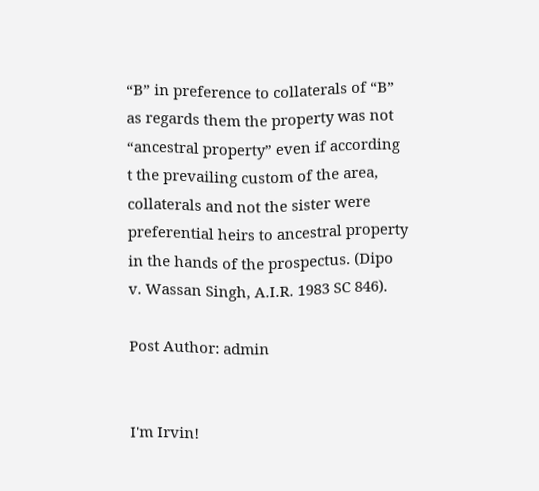“B” in preference to collaterals of “B” as regards them the property was not “ancestral property” even if according t the prevailing custom of the area, collaterals and not the sister were preferential heirs to ancestral property in the hands of the prospectus. (Dipo v. Wassan Singh, A.I.R. 1983 SC 846).

Post Author: admin


I'm Irvin!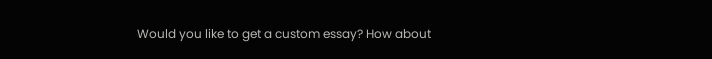Would you like to get a custom essay? How about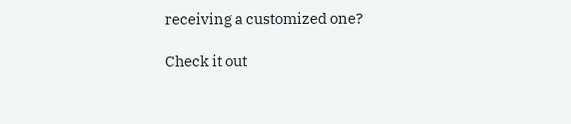receiving a customized one?

Check it out